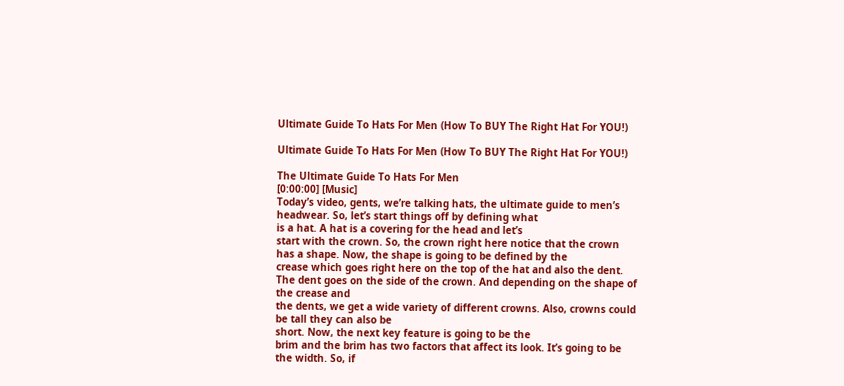Ultimate Guide To Hats For Men (How To BUY The Right Hat For YOU!)

Ultimate Guide To Hats For Men (How To BUY The Right Hat For YOU!)

The Ultimate Guide To Hats For Men
[0:00:00] [Music]
Today’s video, gents, we’re talking hats, the ultimate guide to men’s headwear. So, let’s start things off by defining what
is a hat. A hat is a covering for the head and let’s
start with the crown. So, the crown right here notice that the crown
has a shape. Now, the shape is going to be defined by the
crease which goes right here on the top of the hat and also the dent. The dent goes on the side of the crown. And depending on the shape of the crease and
the dents, we get a wide variety of different crowns. Also, crowns could be tall they can also be
short. Now, the next key feature is going to be the
brim and the brim has two factors that affect its look. It’s going to be the width. So, if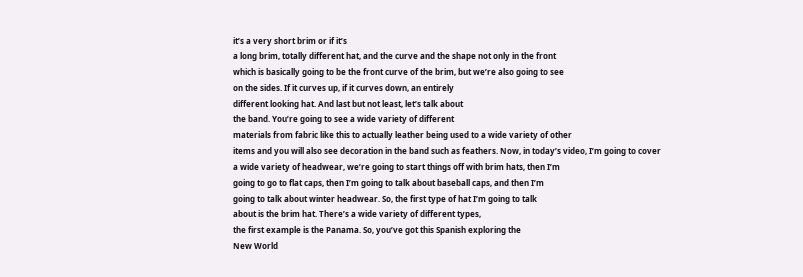it’s a very short brim or if it’s
a long brim, totally different hat, and the curve and the shape not only in the front
which is basically going to be the front curve of the brim, but we’re also going to see
on the sides. If it curves up, if it curves down, an entirely
different looking hat. And last but not least, let’s talk about
the band. You’re going to see a wide variety of different
materials from fabric like this to actually leather being used to a wide variety of other
items and you will also see decoration in the band such as feathers. Now, in today’s video, I’m going to cover
a wide variety of headwear, we’re going to start things off with brim hats, then I’m
going to go to flat caps, then I’m going to talk about baseball caps, and then I’m
going to talk about winter headwear. So, the first type of hat I’m going to talk
about is the brim hat. There’s a wide variety of different types,
the first example is the Panama. So, you’ve got this Spanish exploring the
New World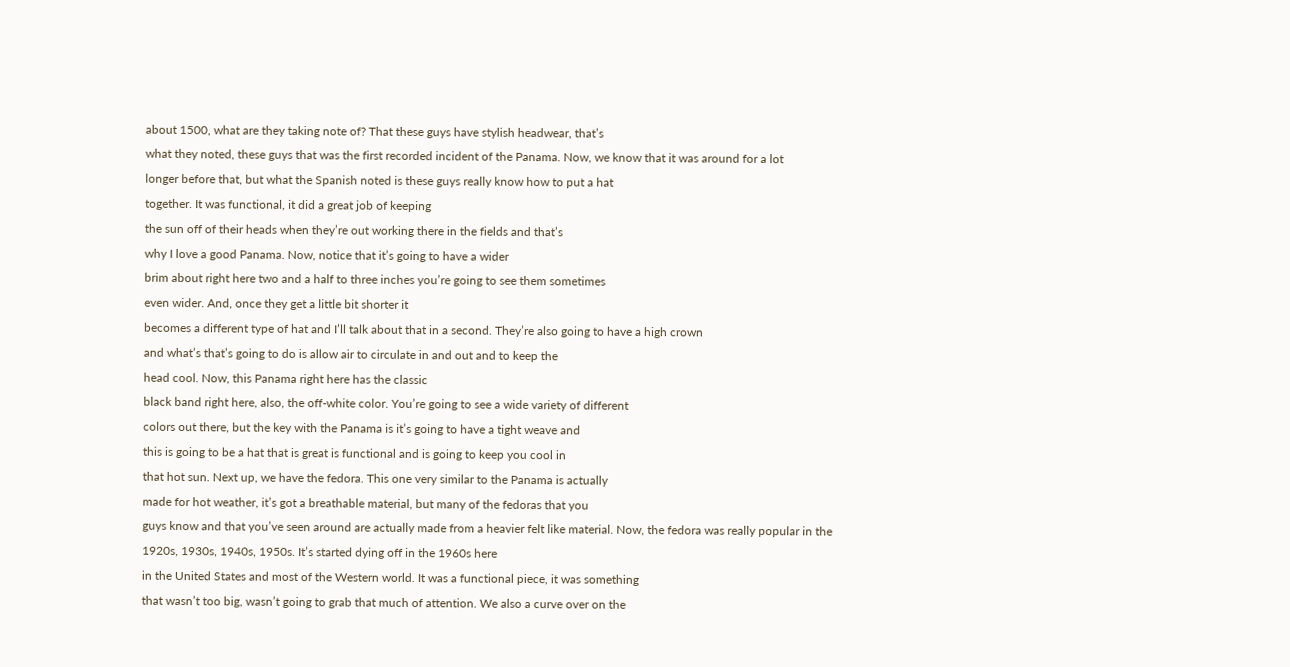about 1500, what are they taking note of? That these guys have stylish headwear, that’s
what they noted, these guys that was the first recorded incident of the Panama. Now, we know that it was around for a lot
longer before that, but what the Spanish noted is these guys really know how to put a hat
together. It was functional, it did a great job of keeping
the sun off of their heads when they’re out working there in the fields and that’s
why I love a good Panama. Now, notice that it’s going to have a wider
brim about right here two and a half to three inches you’re going to see them sometimes
even wider. And, once they get a little bit shorter it
becomes a different type of hat and I’ll talk about that in a second. They’re also going to have a high crown
and what’s that’s going to do is allow air to circulate in and out and to keep the
head cool. Now, this Panama right here has the classic
black band right here, also, the off-white color. You’re going to see a wide variety of different
colors out there, but the key with the Panama is it’s going to have a tight weave and
this is going to be a hat that is great is functional and is going to keep you cool in
that hot sun. Next up, we have the fedora. This one very similar to the Panama is actually
made for hot weather, it’s got a breathable material, but many of the fedoras that you
guys know and that you’ve seen around are actually made from a heavier felt like material. Now, the fedora was really popular in the
1920s, 1930s, 1940s, 1950s. It’s started dying off in the 1960s here
in the United States and most of the Western world. It was a functional piece, it was something
that wasn’t too big, wasn’t going to grab that much of attention. We also a curve over on the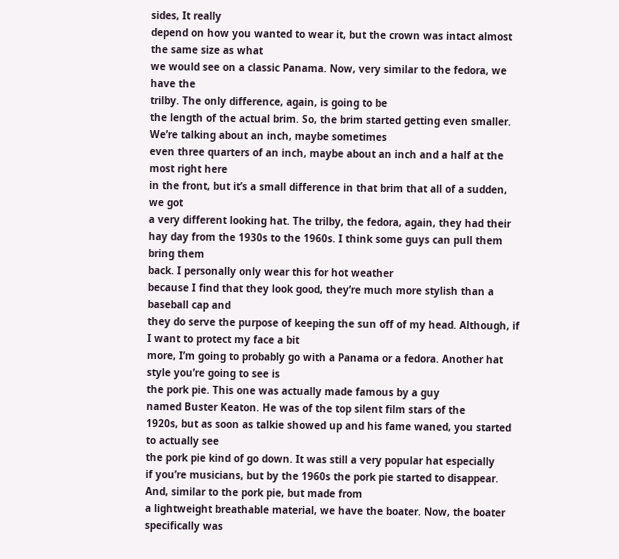sides, It really
depend on how you wanted to wear it, but the crown was intact almost the same size as what
we would see on a classic Panama. Now, very similar to the fedora, we have the
trilby. The only difference, again, is going to be
the length of the actual brim. So, the brim started getting even smaller. We’re talking about an inch, maybe sometimes
even three quarters of an inch, maybe about an inch and a half at the most right here
in the front, but it’s a small difference in that brim that all of a sudden, we got
a very different looking hat. The trilby, the fedora, again, they had their
hay day from the 1930s to the 1960s. I think some guys can pull them bring them
back. I personally only wear this for hot weather
because I find that they look good, they’re much more stylish than a baseball cap and
they do serve the purpose of keeping the sun off of my head. Although, if I want to protect my face a bit
more, I’m going to probably go with a Panama or a fedora. Another hat style you’re going to see is
the pork pie. This one was actually made famous by a guy
named Buster Keaton. He was of the top silent film stars of the
1920s, but as soon as talkie showed up and his fame waned, you started to actually see
the pork pie kind of go down. It was still a very popular hat especially
if you’re musicians, but by the 1960s the pork pie started to disappear. And, similar to the pork pie, but made from
a lightweight breathable material, we have the boater. Now, the boater specifically was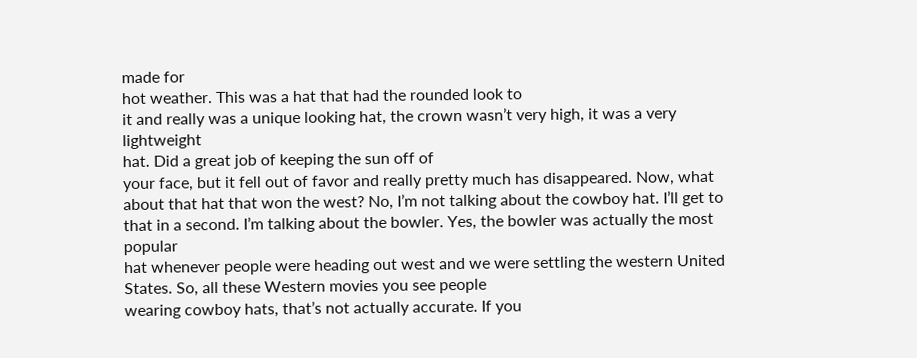made for
hot weather. This was a hat that had the rounded look to
it and really was a unique looking hat, the crown wasn’t very high, it was a very lightweight
hat. Did a great job of keeping the sun off of
your face, but it fell out of favor and really pretty much has disappeared. Now, what about that hat that won the west? No, I’m not talking about the cowboy hat. I’ll get to that in a second. I’m talking about the bowler. Yes, the bowler was actually the most popular
hat whenever people were heading out west and we were settling the western United States. So, all these Western movies you see people
wearing cowboy hats, that’s not actually accurate. If you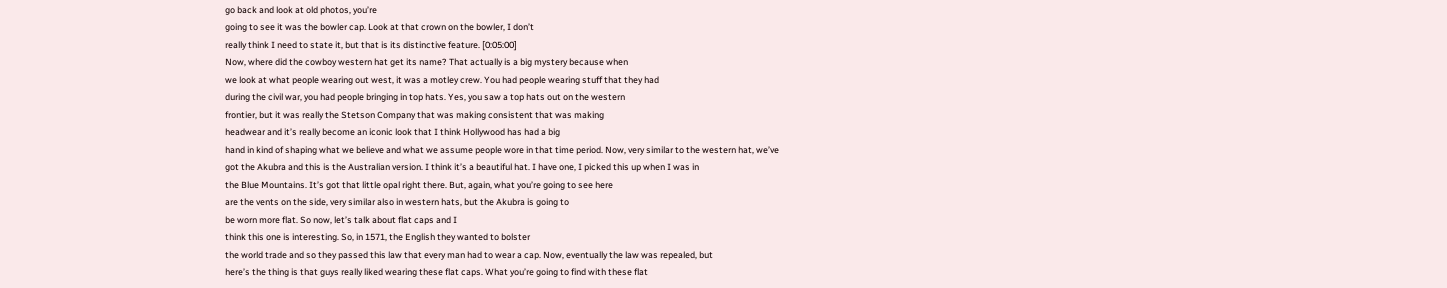go back and look at old photos, you’re
going to see it was the bowler cap. Look at that crown on the bowler, I don’t
really think I need to state it, but that is its distinctive feature. [0:05:00]
Now, where did the cowboy western hat get its name? That actually is a big mystery because when
we look at what people wearing out west, it was a motley crew. You had people wearing stuff that they had
during the civil war, you had people bringing in top hats. Yes, you saw a top hats out on the western
frontier, but it was really the Stetson Company that was making consistent that was making
headwear and it’s really become an iconic look that I think Hollywood has had a big
hand in kind of shaping what we believe and what we assume people wore in that time period. Now, very similar to the western hat, we’ve
got the Akubra and this is the Australian version. I think it’s a beautiful hat. I have one, I picked this up when I was in
the Blue Mountains. It’s got that little opal right there. But, again, what you’re going to see here
are the vents on the side, very similar also in western hats, but the Akubra is going to
be worn more flat. So now, let’s talk about flat caps and I
think this one is interesting. So, in 1571, the English they wanted to bolster
the world trade and so they passed this law that every man had to wear a cap. Now, eventually the law was repealed, but
here’s the thing is that guys really liked wearing these flat caps. What you’re going to find with these flat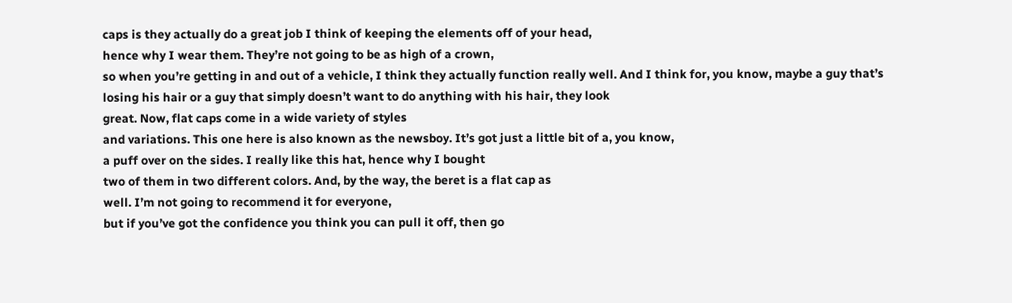caps is they actually do a great job I think of keeping the elements off of your head,
hence why I wear them. They’re not going to be as high of a crown,
so when you’re getting in and out of a vehicle, I think they actually function really well. And I think for, you know, maybe a guy that’s
losing his hair or a guy that simply doesn’t want to do anything with his hair, they look
great. Now, flat caps come in a wide variety of styles
and variations. This one here is also known as the newsboy. It’s got just a little bit of a, you know,
a puff over on the sides. I really like this hat, hence why I bought
two of them in two different colors. And, by the way, the beret is a flat cap as
well. I’m not going to recommend it for everyone,
but if you’ve got the confidence you think you can pull it off, then go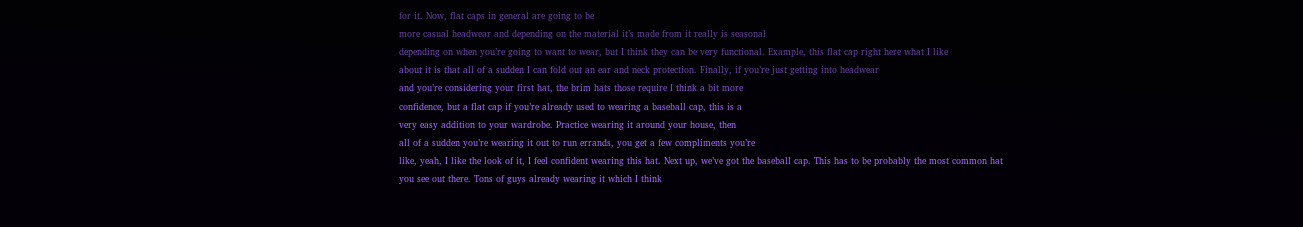for it. Now, flat caps in general are going to be
more casual headwear and depending on the material it’s made from it really is seasonal
depending on when you’re going to want to wear, but I think they can be very functional. Example, this flat cap right here what I like
about it is that all of a sudden I can fold out an ear and neck protection. Finally, if you’re just getting into headwear
and you’re considering your first hat, the brim hats those require I think a bit more
confidence, but a flat cap if you’re already used to wearing a baseball cap, this is a
very easy addition to your wardrobe. Practice wearing it around your house, then
all of a sudden you’re wearing it out to run errands, you get a few compliments you’re
like, yeah, I like the look of it, I feel confident wearing this hat. Next up, we’ve got the baseball cap. This has to be probably the most common hat
you see out there. Tons of guys already wearing it which I think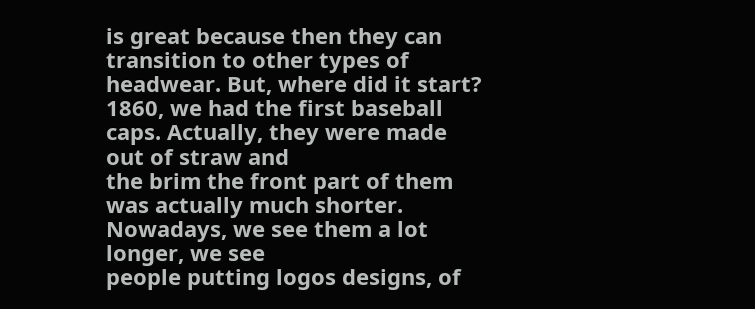is great because then they can transition to other types of headwear. But, where did it start? 1860, we had the first baseball caps. Actually, they were made out of straw and
the brim the front part of them was actually much shorter. Nowadays, we see them a lot longer, we see
people putting logos designs, of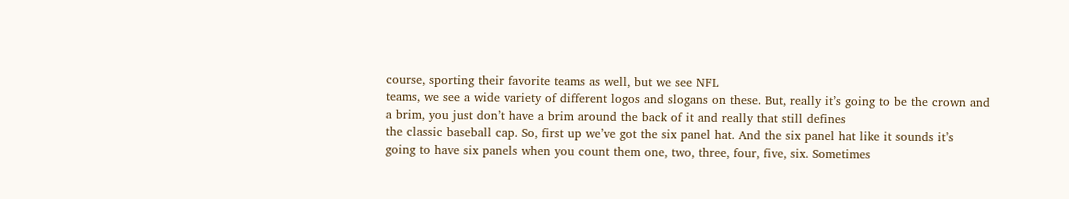course, sporting their favorite teams as well, but we see NFL
teams, we see a wide variety of different logos and slogans on these. But, really it’s going to be the crown and
a brim, you just don’t have a brim around the back of it and really that still defines
the classic baseball cap. So, first up we’ve got the six panel hat. And the six panel hat like it sounds it’s
going to have six panels when you count them one, two, three, four, five, six. Sometimes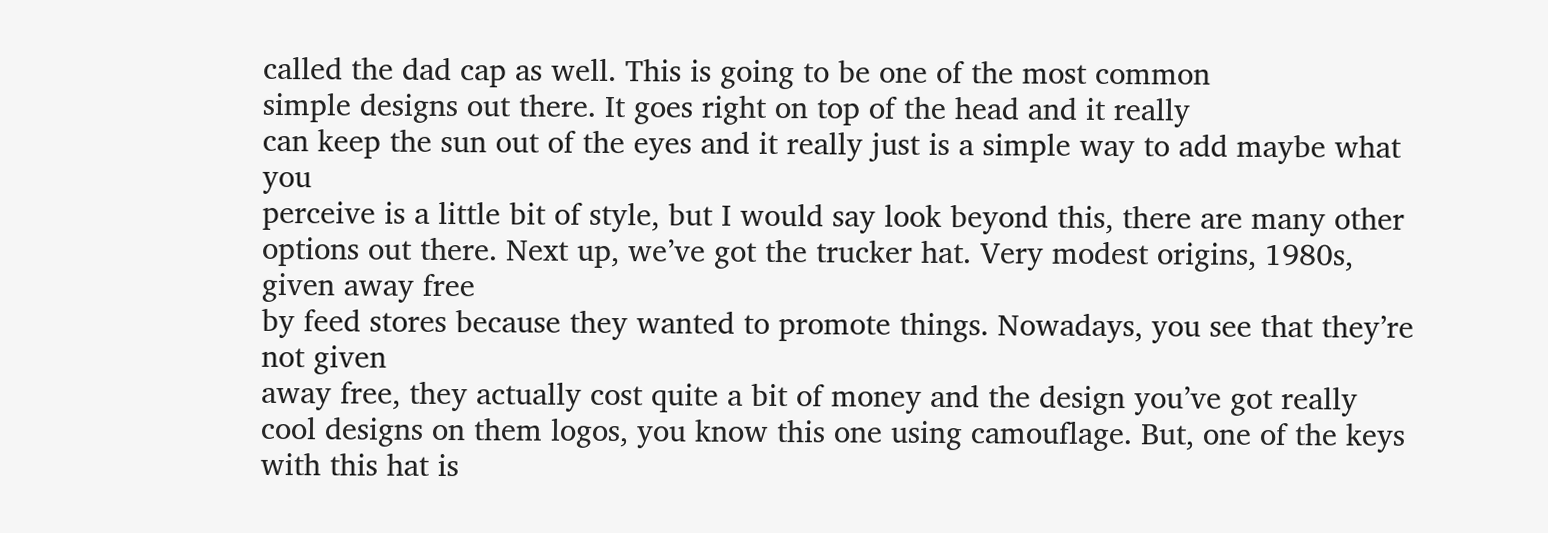called the dad cap as well. This is going to be one of the most common
simple designs out there. It goes right on top of the head and it really
can keep the sun out of the eyes and it really just is a simple way to add maybe what you
perceive is a little bit of style, but I would say look beyond this, there are many other
options out there. Next up, we’ve got the trucker hat. Very modest origins, 1980s, given away free
by feed stores because they wanted to promote things. Nowadays, you see that they’re not given
away free, they actually cost quite a bit of money and the design you’ve got really
cool designs on them logos, you know this one using camouflage. But, one of the keys with this hat is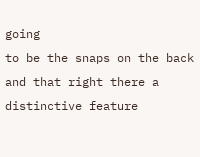going
to be the snaps on the back and that right there a distinctive feature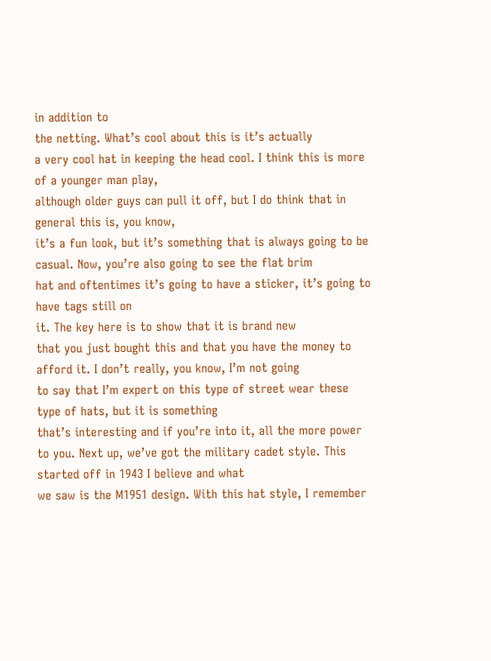in addition to
the netting. What’s cool about this is it’s actually
a very cool hat in keeping the head cool. I think this is more of a younger man play,
although older guys can pull it off, but I do think that in general this is, you know,
it’s a fun look, but it’s something that is always going to be casual. Now, you’re also going to see the flat brim
hat and oftentimes it’s going to have a sticker, it’s going to have tags still on
it. The key here is to show that it is brand new
that you just bought this and that you have the money to afford it. I don’t really, you know, I’m not going
to say that I’m expert on this type of street wear these type of hats, but it is something
that’s interesting and if you’re into it, all the more power to you. Next up, we’ve got the military cadet style. This started off in 1943 I believe and what
we saw is the M1951 design. With this hat style, I remember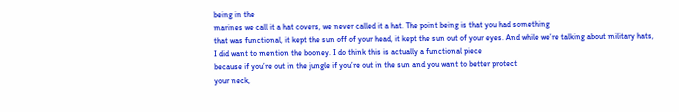being in the
marines we call it a hat covers, we never called it a hat. The point being is that you had something
that was functional, it kept the sun off of your head, it kept the sun out of your eyes. And while we’re talking about military hats,
I did want to mention the booney. I do think this is actually a functional piece
because if you’re out in the jungle if you’re out in the sun and you want to better protect
your neck,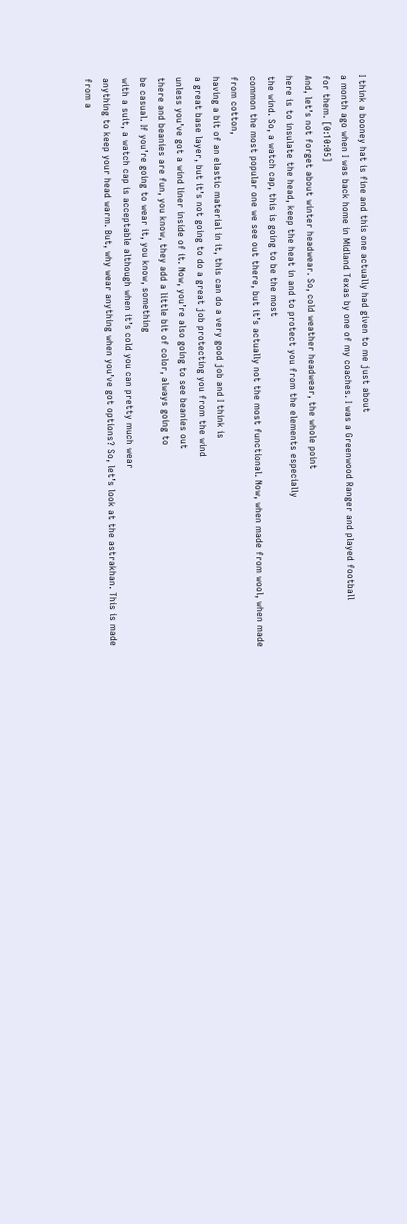I think a booney hat is fine and this one actually had given to me just about
a month ago when I was back home in Midland Texas by one of my coaches. I was a Greenwood Ranger and played football
for them. [0:10:05]
And, let’s not forget about winter headwear. So, cold weather headwear, the whole point
here is to insulate the head, keep the heat in and to protect you from the elements especially
the wind. So, a watch cap, this is going to be the most
common the most popular one we see out there, but it’s actually not the most functional. Now, when made from wool, when made from cotton,
having a bit of an elastic material in it, this can do a very good job and I think is
a great base layer, but it’s not going to do a great job protecting you from the wind
unless you’ve got a wind liner inside of it. Now, you’re also going to see beanies out
there and beanies are fun, you know, they add a little bit of color, always going to
be casual. If you’re going to wear it, you know, something
with a suit, a watch cap is acceptable although when it’s cold you can pretty much wear
anything to keep your head warm. But, why wear anything when you’ve got options? So, let’s look at the astrakhan. This is made from a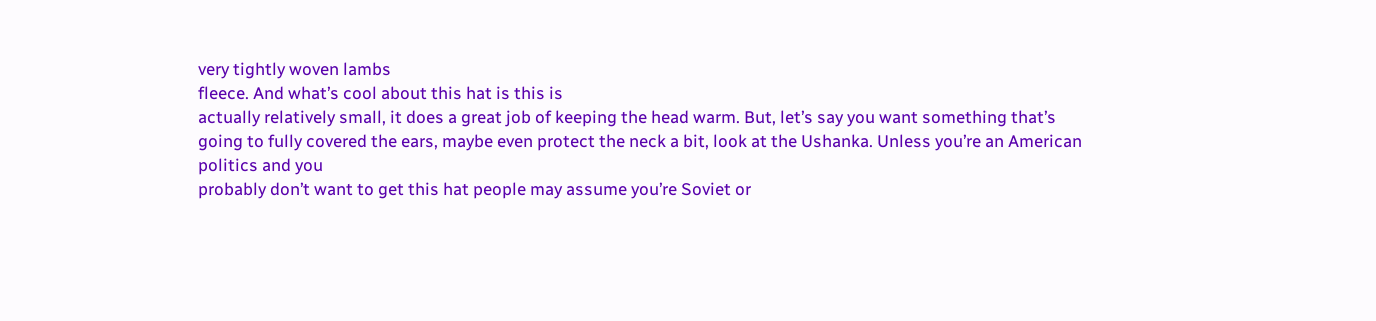very tightly woven lambs
fleece. And what’s cool about this hat is this is
actually relatively small, it does a great job of keeping the head warm. But, let’s say you want something that’s
going to fully covered the ears, maybe even protect the neck a bit, look at the Ushanka. Unless you’re an American politics and you
probably don’t want to get this hat people may assume you’re Soviet or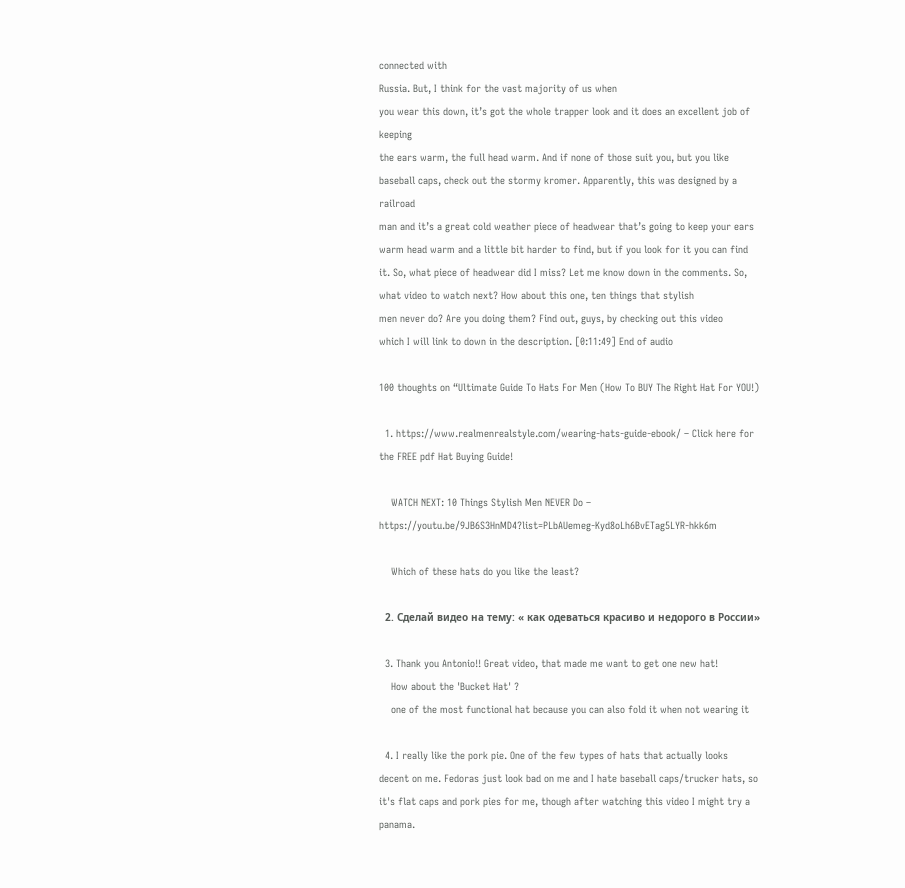connected with
Russia. But, I think for the vast majority of us when
you wear this down, it’s got the whole trapper look and it does an excellent job of keeping
the ears warm, the full head warm. And if none of those suit you, but you like
baseball caps, check out the stormy kromer. Apparently, this was designed by a railroad
man and it’s a great cold weather piece of headwear that’s going to keep your ears
warm head warm and a little bit harder to find, but if you look for it you can find
it. So, what piece of headwear did I miss? Let me know down in the comments. So, what video to watch next? How about this one, ten things that stylish
men never do? Are you doing them? Find out, guys, by checking out this video
which I will link to down in the description. [0:11:49] End of audio

100 thoughts on “Ultimate Guide To Hats For Men (How To BUY The Right Hat For YOU!)

  1. https://www.realmenrealstyle.com/wearing-hats-guide-ebook/ – Click here for the FREE pdf Hat Buying Guide!

    WATCH NEXT: 10 Things Stylish Men NEVER Do – https://youtu.be/9JB6S3HnMD4?list=PLbAUemeg-Kyd8oLh6BvETag5LYR-hkk6m

    Which of these hats do you like the least?

  2. Сделай видео на тему: « как одеваться красиво и недорого в России»

  3. Thank you Antonio!! Great video, that made me want to get one new hat!
    How about the 'Bucket Hat' ?
    one of the most functional hat because you can also fold it when not wearing it

  4. I really like the pork pie. One of the few types of hats that actually looks decent on me. Fedoras just look bad on me and I hate baseball caps/trucker hats, so it's flat caps and pork pies for me, though after watching this video I might try a panama.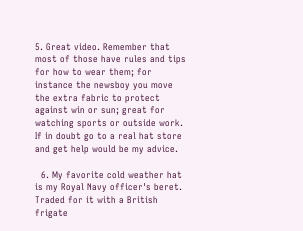5. Great video. Remember that most of those have rules and tips for how to wear them; for instance the newsboy you move the extra fabric to protect against win or sun; great for watching sports or outside work. If in doubt go to a real hat store and get help would be my advice.

  6. My favorite cold weather hat is my Royal Navy officer's beret. Traded for it with a British frigate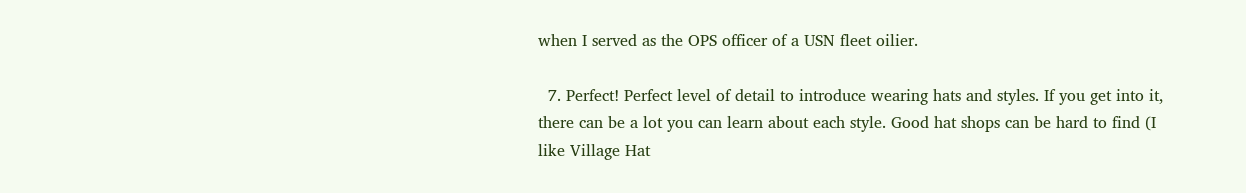when I served as the OPS officer of a USN fleet oilier.

  7. Perfect! Perfect level of detail to introduce wearing hats and styles. If you get into it, there can be a lot you can learn about each style. Good hat shops can be hard to find (I like Village Hat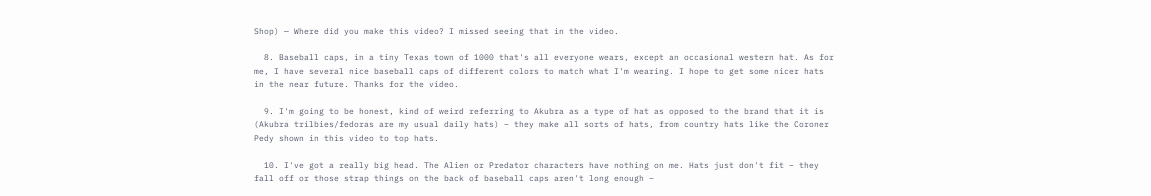Shop) — Where did you make this video? I missed seeing that in the video.

  8. Baseball caps, in a tiny Texas town of 1000 that's all everyone wears, except an occasional western hat. As for me, I have several nice baseball caps of different colors to match what I'm wearing. I hope to get some nicer hats in the near future. Thanks for the video.

  9. I'm going to be honest, kind of weird referring to Akubra as a type of hat as opposed to the brand that it is (Akubra trilbies/fedoras are my usual daily hats) – they make all sorts of hats, from country hats like the Coroner Pedy shown in this video to top hats.

  10. I've got a really big head. The Alien or Predator characters have nothing on me. Hats just don't fit – they fall off or those strap things on the back of baseball caps aren't long enough –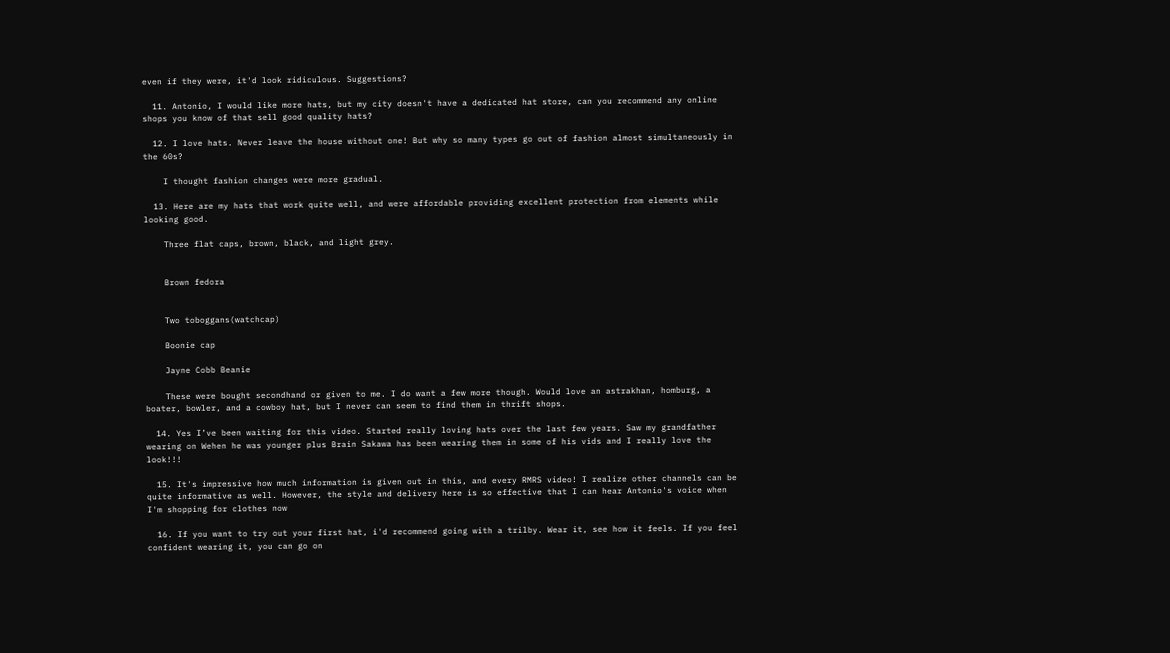even if they were, it'd look ridiculous. Suggestions?

  11. Antonio, I would like more hats, but my city doesn't have a dedicated hat store, can you recommend any online shops you know of that sell good quality hats?

  12. I love hats. Never leave the house without one! But why so many types go out of fashion almost simultaneously in the 60s?

    I thought fashion changes were more gradual.

  13. Here are my hats that work quite well, and were affordable providing excellent protection from elements while looking good.

    Three flat caps, brown, black, and light grey.


    Brown fedora


    Two toboggans(watchcap)

    Boonie cap

    Jayne Cobb Beanie

    These were bought secondhand or given to me. I do want a few more though. Would love an astrakhan, homburg, a boater, bowler, and a cowboy hat, but I never can seem to find them in thrift shops.

  14. Yes I’ve been waiting for this video. Started really loving hats over the last few years. Saw my grandfather wearing on Wehen he was younger plus Brain Sakawa has been wearing them in some of his vids and I really love the look!!!

  15. It's impressive how much information is given out in this, and every RMRS video! I realize other channels can be quite informative as well. However, the style and delivery here is so effective that I can hear Antonio's voice when I'm shopping for clothes now

  16. If you want to try out your first hat, i'd recommend going with a trilby. Wear it, see how it feels. If you feel confident wearing it, you can go on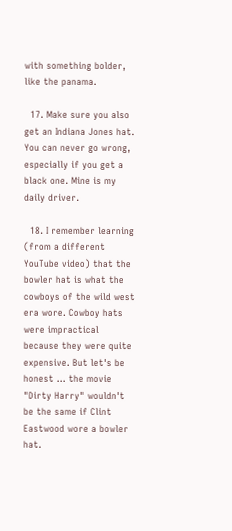with something bolder, like the panama.

  17. Make sure you also get an Indiana Jones hat. You can never go wrong, especially if you get a black one. Mine is my daily driver.

  18. I remember learning (from a different YouTube video) that the bowler hat is what the cowboys of the wild west era wore. Cowboy hats were impractical because they were quite expensive. But let's be honest … the movie "Dirty Harry" wouldn't be the same if Clint Eastwood wore a bowler hat.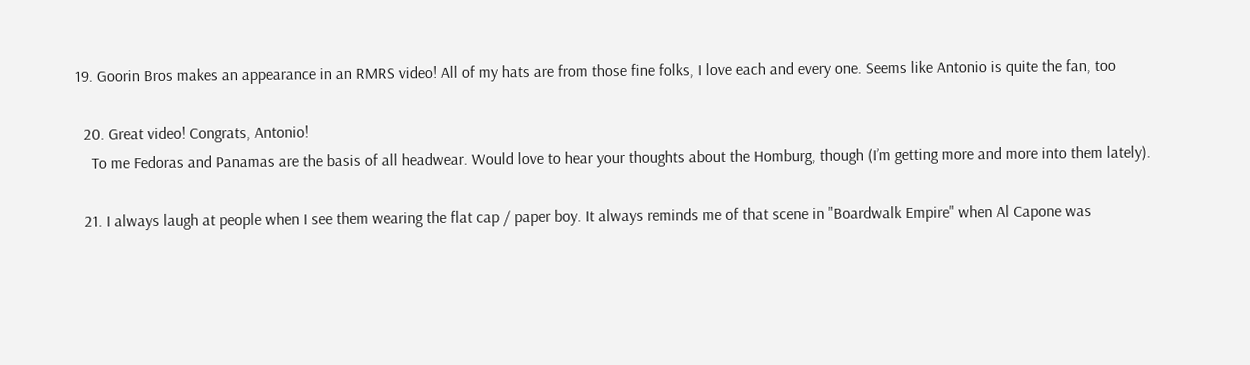19. Goorin Bros makes an appearance in an RMRS video! All of my hats are from those fine folks, I love each and every one. Seems like Antonio is quite the fan, too

  20. Great video! Congrats, Antonio!
    To me Fedoras and Panamas are the basis of all headwear. Would love to hear your thoughts about the Homburg, though (I’m getting more and more into them lately).

  21. I always laugh at people when I see them wearing the flat cap / paper boy. It always reminds me of that scene in "Boardwalk Empire" when Al Capone was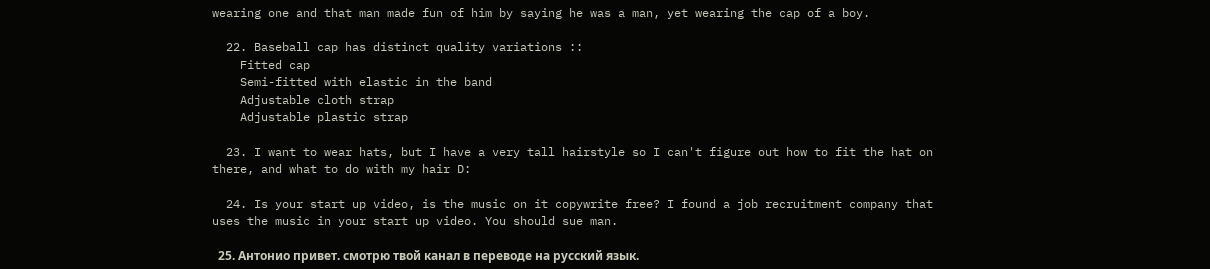wearing one and that man made fun of him by saying he was a man, yet wearing the cap of a boy.

  22. Baseball cap has distinct quality variations ::
    Fitted cap
    Semi-fitted with elastic in the band
    Adjustable cloth strap
    Adjustable plastic strap

  23. I want to wear hats, but I have a very tall hairstyle so I can't figure out how to fit the hat on there, and what to do with my hair D:

  24. Is your start up video, is the music on it copywrite free? I found a job recruitment company that uses the music in your start up video. You should sue man.

  25. Антонио привет. смотрю твой канал в переводе на русский язык.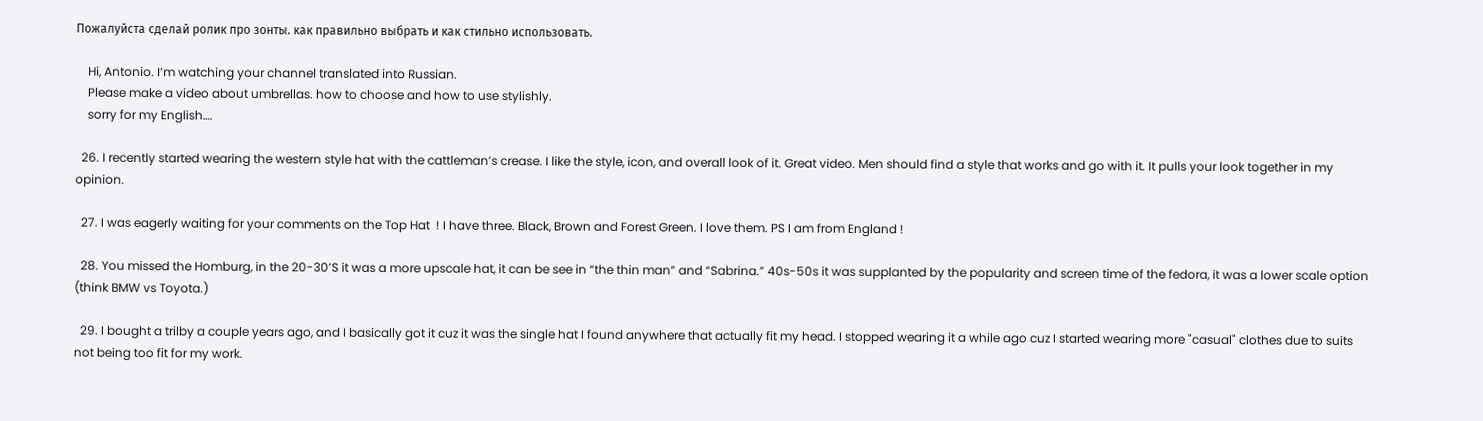Пожалуйста сделай ролик про зонты. как правильно выбрать и как стильно использовать.

    Hi, Antonio. I’m watching your channel translated into Russian.
    Please make a video about umbrellas. how to choose and how to use stylishly.
    sorry for my English….

  26. I recently started wearing the western style hat with the cattleman’s crease. I like the style, icon, and overall look of it. Great video. Men should find a style that works and go with it. It pulls your look together in my opinion.

  27. I was eagerly waiting for your comments on the Top Hat  ! I have three. Black, Brown and Forest Green. I love them. PS I am from England !

  28. You missed the Homburg, in the 20-30’S it was a more upscale hat, it can be see in “the thin man” and “Sabrina.” 40s-50s it was supplanted by the popularity and screen time of the fedora, it was a lower scale option (think BMW vs Toyota.)

  29. I bought a trilby a couple years ago, and I basically got it cuz it was the single hat I found anywhere that actually fit my head. I stopped wearing it a while ago cuz I started wearing more "casual" clothes due to suits not being too fit for my work.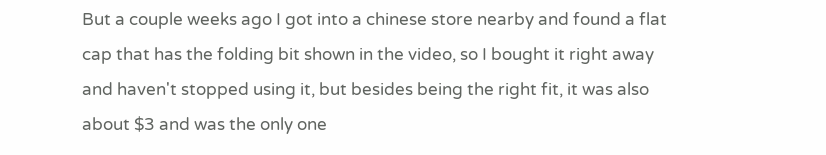But a couple weeks ago I got into a chinese store nearby and found a flat cap that has the folding bit shown in the video, so I bought it right away and haven't stopped using it, but besides being the right fit, it was also about $3 and was the only one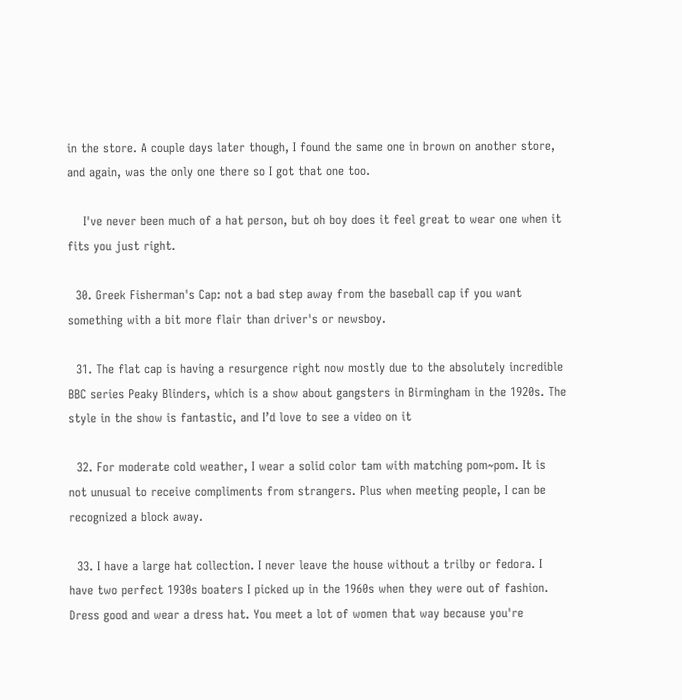in the store. A couple days later though, I found the same one in brown on another store, and again, was the only one there so I got that one too.

    I've never been much of a hat person, but oh boy does it feel great to wear one when it fits you just right.

  30. Greek Fisherman's Cap: not a bad step away from the baseball cap if you want something with a bit more flair than driver's or newsboy.

  31. The flat cap is having a resurgence right now mostly due to the absolutely incredible BBC series Peaky Blinders, which is a show about gangsters in Birmingham in the 1920s. The style in the show is fantastic, and I’d love to see a video on it

  32. For moderate cold weather, I wear a solid color tam with matching pom~pom. It is not unusual to receive compliments from strangers. Plus when meeting people, I can be recognized a block away.

  33. I have a large hat collection. I never leave the house without a trilby or fedora. I have two perfect 1930s boaters I picked up in the 1960s when they were out of fashion. Dress good and wear a dress hat. You meet a lot of women that way because you're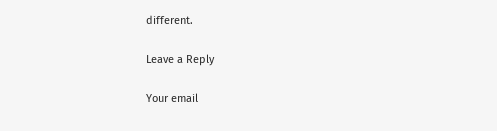different.

Leave a Reply

Your email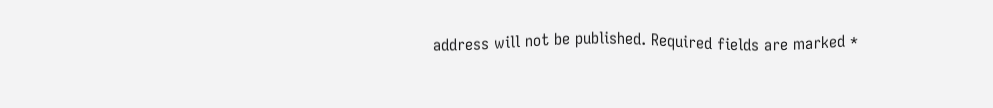address will not be published. Required fields are marked *